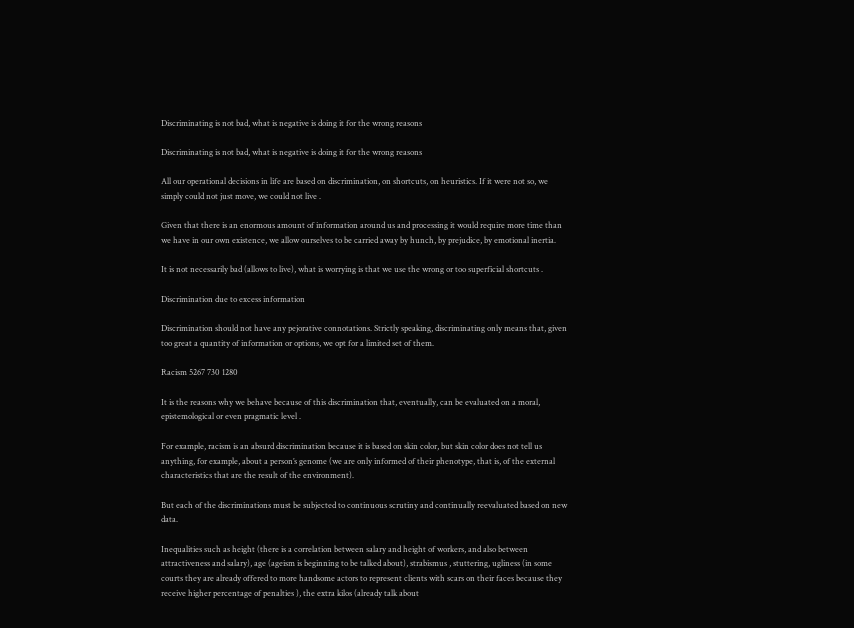Discriminating is not bad, what is negative is doing it for the wrong reasons

Discriminating is not bad, what is negative is doing it for the wrong reasons

All our operational decisions in life are based on discrimination, on shortcuts, on heuristics. If it were not so, we simply could not just move, we could not live .

Given that there is an enormous amount of information around us and processing it would require more time than we have in our own existence, we allow ourselves to be carried away by hunch, by prejudice, by emotional inertia.

It is not necessarily bad (allows to live), what is worrying is that we use the wrong or too superficial shortcuts .

Discrimination due to excess information

Discrimination should not have any pejorative connotations. Strictly speaking, discriminating only means that, given too great a quantity of information or options, we opt for a limited set of them.

Racism 5267 730 1280

It is the reasons why we behave because of this discrimination that, eventually, can be evaluated on a moral, epistemological or even pragmatic level .

For example, racism is an absurd discrimination because it is based on skin color, but skin color does not tell us anything, for example, about a person’s genome (we are only informed of their phenotype, that is, of the external characteristics that are the result of the environment).

But each of the discriminations must be subjected to continuous scrutiny and continually reevaluated based on new data.

Inequalities such as height (there is a correlation between salary and height of workers, and also between attractiveness and salary), age (ageism is beginning to be talked about), strabismus , stuttering, ugliness (in some courts they are already offered to more handsome actors to represent clients with scars on their faces because they receive higher percentage of penalties ), the extra kilos (already talk about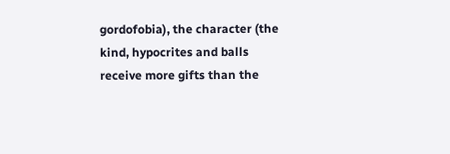gordofobia), the character (the kind, hypocrites and balls receive more gifts than the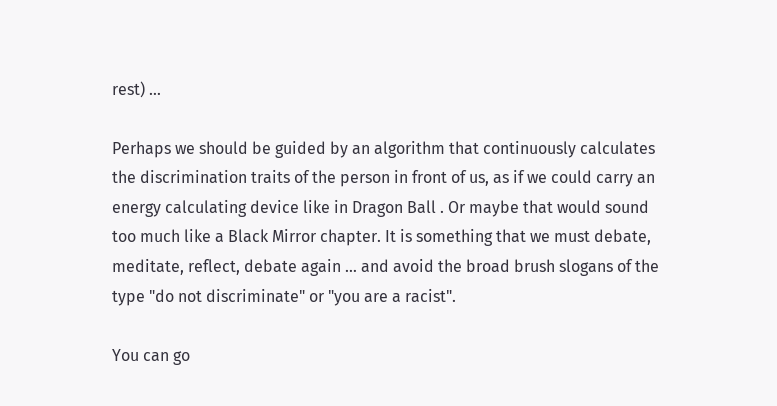rest) …

Perhaps we should be guided by an algorithm that continuously calculates the discrimination traits of the person in front of us, as if we could carry an energy calculating device like in Dragon Ball . Or maybe that would sound too much like a Black Mirror chapter. It is something that we must debate, meditate, reflect, debate again … and avoid the broad brush slogans of the type "do not discriminate" or "you are a racist".

You can go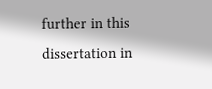further in this dissertation in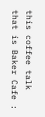this coffee talk that is Baker Cafe :